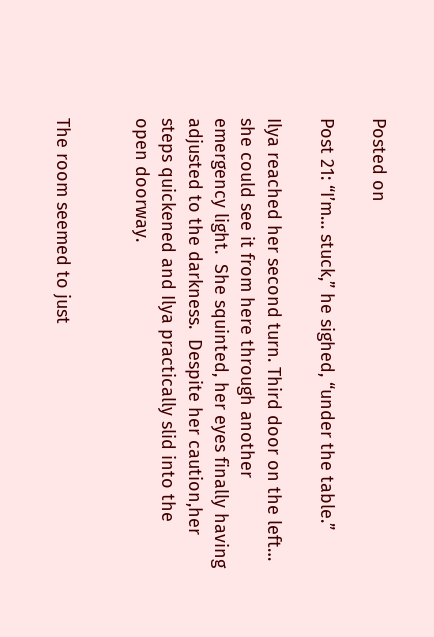Posted on

Post 21: “I’m… stuck,” he sighed, “under the table.”

Ilya reached her second turn. Third door on the left… she could see it from here through another emergency light.  She squinted, her eyes finally having adjusted to the darkness.  Despite her caution,her steps quickened and Ilya practically slid into the open doorway.


The room seemed to just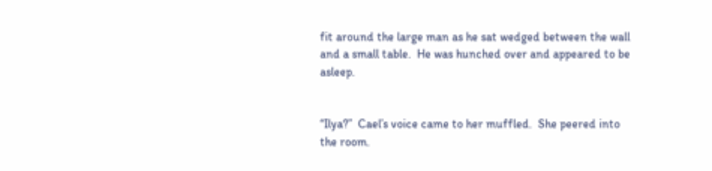fit around the large man as he sat wedged between the wall and a small table.  He was hunched over and appeared to be asleep.


“Ilya?”  Cael’s voice came to her muffled.  She peered into the room.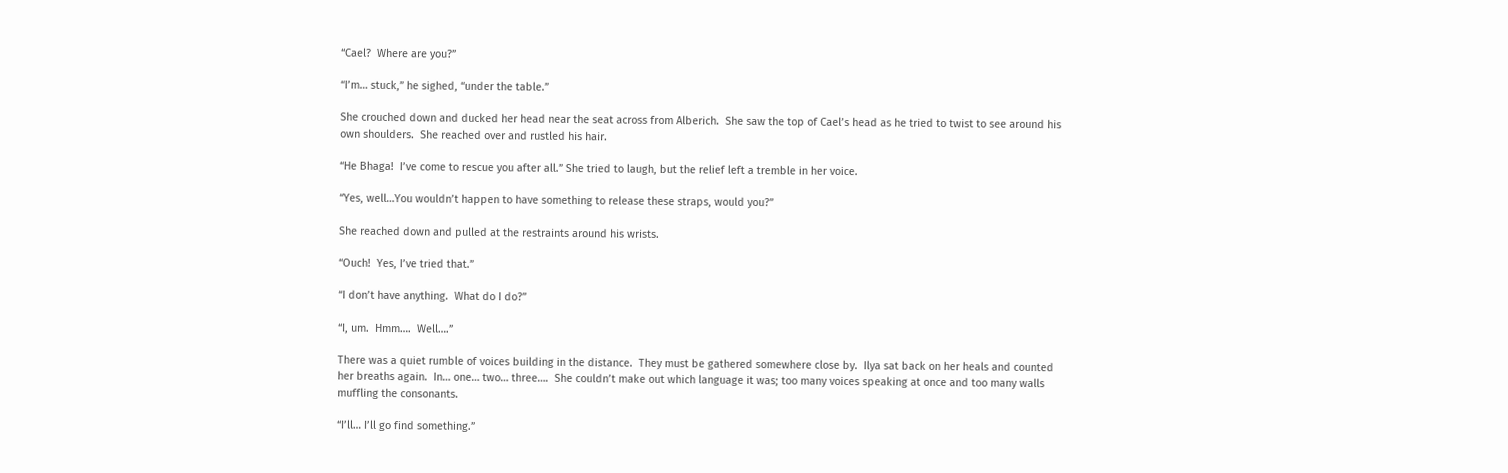“Cael?  Where are you?”

“I’m… stuck,” he sighed, “under the table.”

She crouched down and ducked her head near the seat across from Alberich.  She saw the top of Cael’s head as he tried to twist to see around his own shoulders.  She reached over and rustled his hair.

“He Bhaga!  I’ve come to rescue you after all.” She tried to laugh, but the relief left a tremble in her voice.

“Yes, well…You wouldn’t happen to have something to release these straps, would you?”

She reached down and pulled at the restraints around his wrists.

“Ouch!  Yes, I’ve tried that.”

“I don’t have anything.  What do I do?”

“I, um.  Hmm….  Well….”

There was a quiet rumble of voices building in the distance.  They must be gathered somewhere close by.  Ilya sat back on her heals and counted her breaths again.  In… one… two… three….  She couldn’t make out which language it was; too many voices speaking at once and too many walls muffling the consonants.

“I’ll… I’ll go find something.”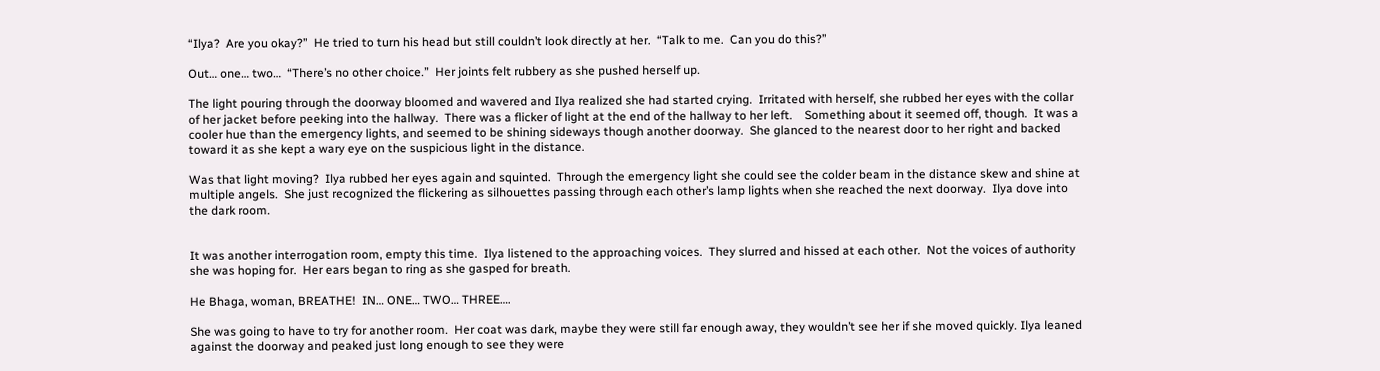“Ilya?  Are you okay?”  He tried to turn his head but still couldn’t look directly at her.  “Talk to me.  Can you do this?”

Out… one… two…  “There’s no other choice.”  Her joints felt rubbery as she pushed herself up.

The light pouring through the doorway bloomed and wavered and Ilya realized she had started crying.  Irritated with herself, she rubbed her eyes with the collar of her jacket before peeking into the hallway.  There was a flicker of light at the end of the hallway to her left.    Something about it seemed off, though.  It was a cooler hue than the emergency lights, and seemed to be shining sideways though another doorway.  She glanced to the nearest door to her right and backed toward it as she kept a wary eye on the suspicious light in the distance.

Was that light moving?  Ilya rubbed her eyes again and squinted.  Through the emergency light she could see the colder beam in the distance skew and shine at multiple angels.  She just recognized the flickering as silhouettes passing through each other’s lamp lights when she reached the next doorway.  Ilya dove into the dark room.


It was another interrogation room, empty this time.  Ilya listened to the approaching voices.  They slurred and hissed at each other.  Not the voices of authority she was hoping for.  Her ears began to ring as she gasped for breath.

He Bhaga, woman, BREATHE!  IN… ONE… TWO… THREE….

She was going to have to try for another room.  Her coat was dark, maybe they were still far enough away, they wouldn’t see her if she moved quickly. Ilya leaned against the doorway and peaked just long enough to see they were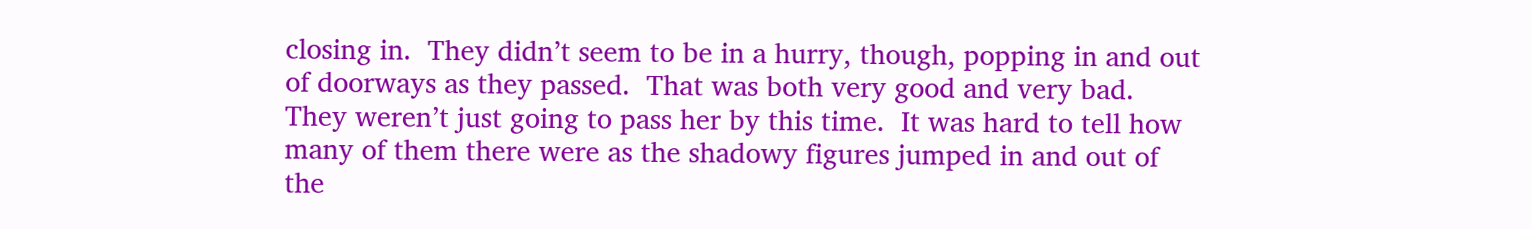closing in.  They didn’t seem to be in a hurry, though, popping in and out of doorways as they passed.  That was both very good and very bad.  They weren’t just going to pass her by this time.  It was hard to tell how many of them there were as the shadowy figures jumped in and out of the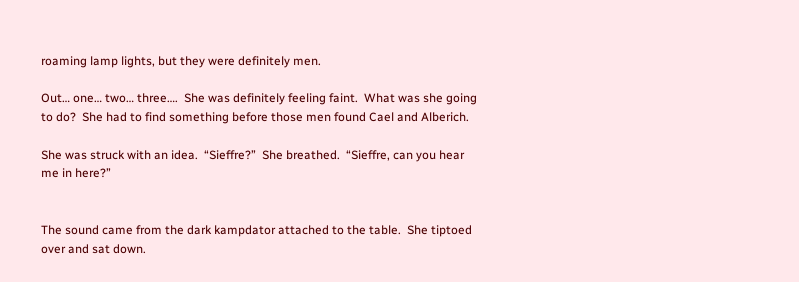roaming lamp lights, but they were definitely men.

Out… one… two… three….  She was definitely feeling faint.  What was she going to do?  She had to find something before those men found Cael and Alberich.

She was struck with an idea.  “Sieffre?”  She breathed.  “Sieffre, can you hear me in here?”


The sound came from the dark kampdator attached to the table.  She tiptoed over and sat down.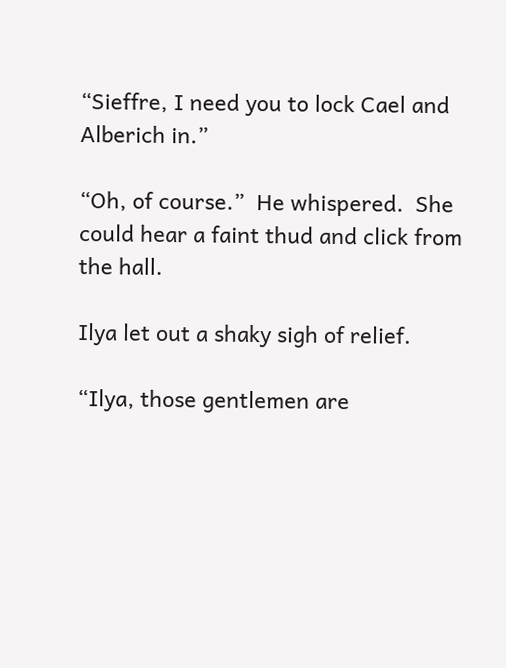“Sieffre, I need you to lock Cael and Alberich in.”

“Oh, of course.”  He whispered.  She could hear a faint thud and click from the hall.

Ilya let out a shaky sigh of relief.

“Ilya, those gentlemen are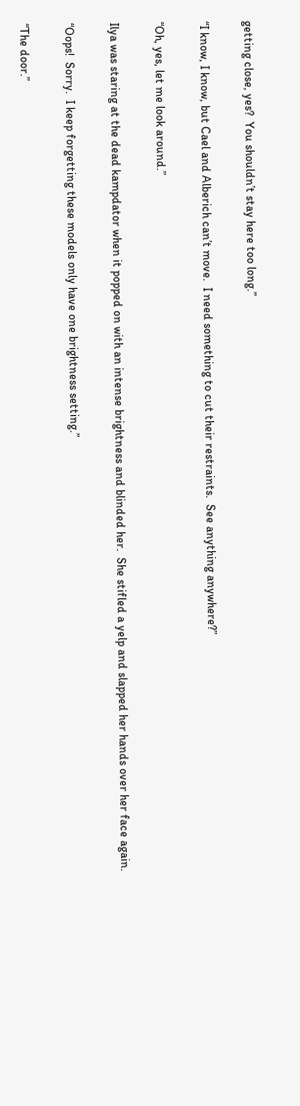getting close, yes?  You shouldn’t stay here too long.”

“I know, I know, but Cael and Alberich can’t move.  I need something to cut their restraints.  See anything anywhere?”

“Oh, yes, let me look around.”

Ilya was staring at the dead kampdator when it popped on with an intense brightness and blinded her.  She stifled a yelp and slapped her hands over her face again.

“Oops!  Sorry.  I keep forgetting these models only have one brightness setting.”

“The door.”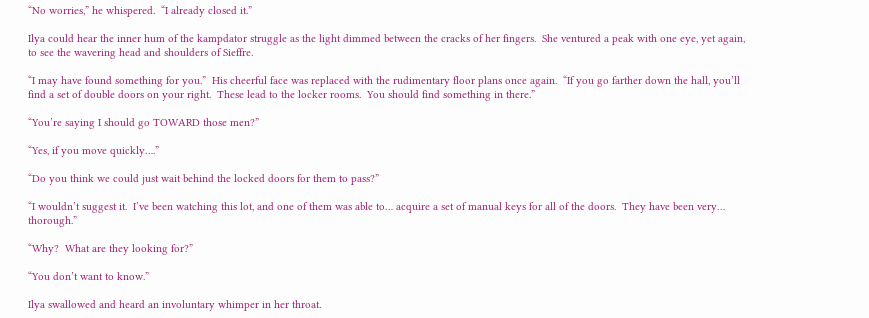“No worries,” he whispered.  “I already closed it.”

Ilya could hear the inner hum of the kampdator struggle as the light dimmed between the cracks of her fingers.  She ventured a peak with one eye, yet again, to see the wavering head and shoulders of Sieffre.

“I may have found something for you.”  His cheerful face was replaced with the rudimentary floor plans once again.  “If you go farther down the hall, you’ll find a set of double doors on your right.  These lead to the locker rooms.  You should find something in there.”

“You’re saying I should go TOWARD those men?”

“Yes, if you move quickly….”

“Do you think we could just wait behind the locked doors for them to pass?”

“I wouldn’t suggest it.  I’ve been watching this lot, and one of them was able to… acquire a set of manual keys for all of the doors.  They have been very… thorough.”

“Why?  What are they looking for?”

“You don’t want to know.”

Ilya swallowed and heard an involuntary whimper in her throat.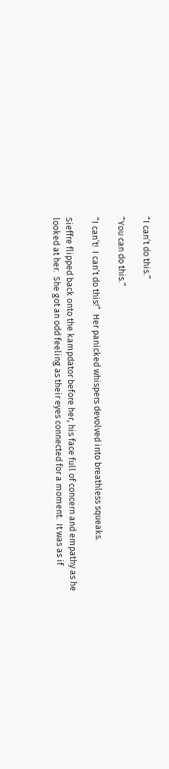“I can’t do this.”

“You can do this.”

“I can’t!  I can’t do this!”  Her panicked whispers devolved into breathless squeaks.

Sieffre flipped back onto the kampdator before her, his face full of concern and empathy as he looked at her.  She got an odd feeling as their eyes connected for a moment.  It was as if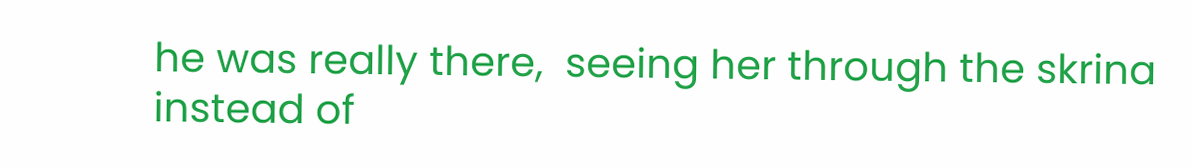he was really there,  seeing her through the skrina instead of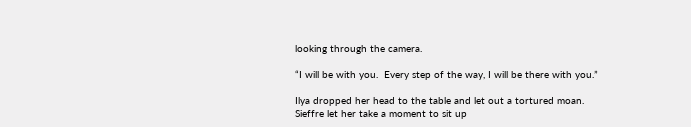looking through the camera.

“I will be with you.  Every step of the way, I will be there with you.”

Ilya dropped her head to the table and let out a tortured moan.  Sieffre let her take a moment to sit up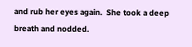and rub her eyes again.  She took a deep breath and nodded.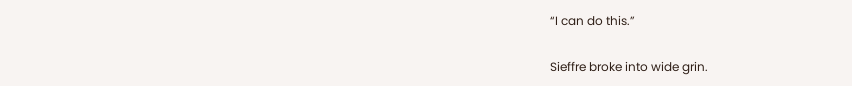“I can do this.”

Sieffre broke into wide grin.